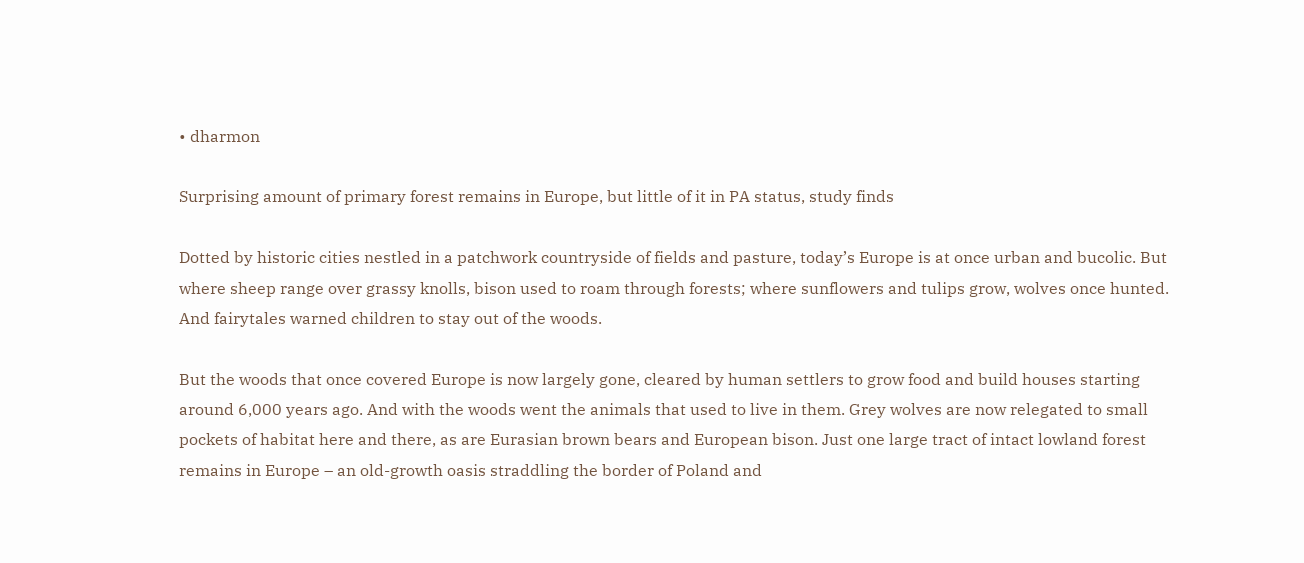• dharmon

Surprising amount of primary forest remains in Europe, but little of it in PA status, study finds

Dotted by historic cities nestled in a patchwork countryside of fields and pasture, today’s Europe is at once urban and bucolic. But where sheep range over grassy knolls, bison used to roam through forests; where sunflowers and tulips grow, wolves once hunted. And fairytales warned children to stay out of the woods.

But the woods that once covered Europe is now largely gone, cleared by human settlers to grow food and build houses starting around 6,000 years ago. And with the woods went the animals that used to live in them. Grey wolves are now relegated to small pockets of habitat here and there, as are Eurasian brown bears and European bison. Just one large tract of intact lowland forest remains in Europe – an old-growth oasis straddling the border of Poland and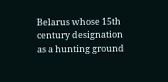Belarus whose 15th century designation as a hunting ground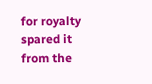for royalty spared it from the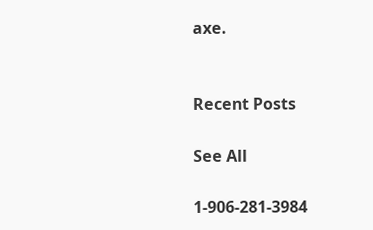axe.


Recent Posts

See All

1-906-281-3984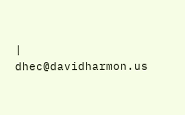|   dhec@davidharmon.us